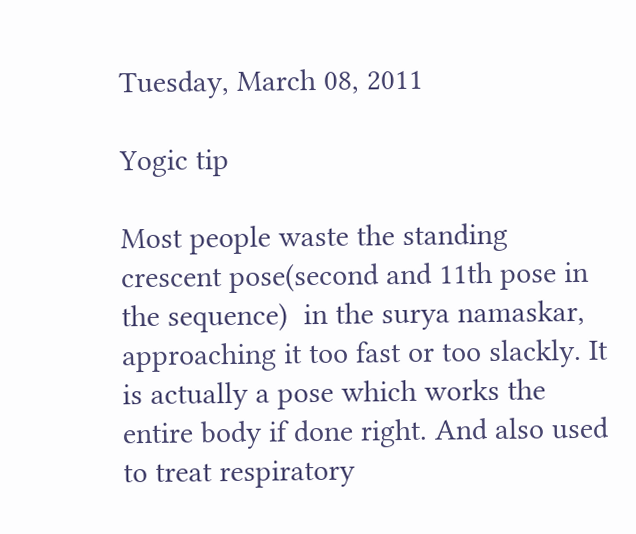Tuesday, March 08, 2011

Yogic tip

Most people waste the standing crescent pose(second and 11th pose in the sequence)  in the surya namaskar, approaching it too fast or too slackly. It is actually a pose which works the entire body if done right. And also used to treat respiratory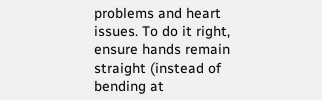problems and heart issues. To do it right, ensure hands remain straight (instead of bending at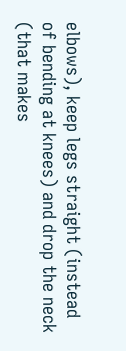elbows), keep legs straight (instead of bending at knees) and drop the neck (that makes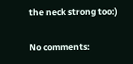the neck strong too:)

No comments: